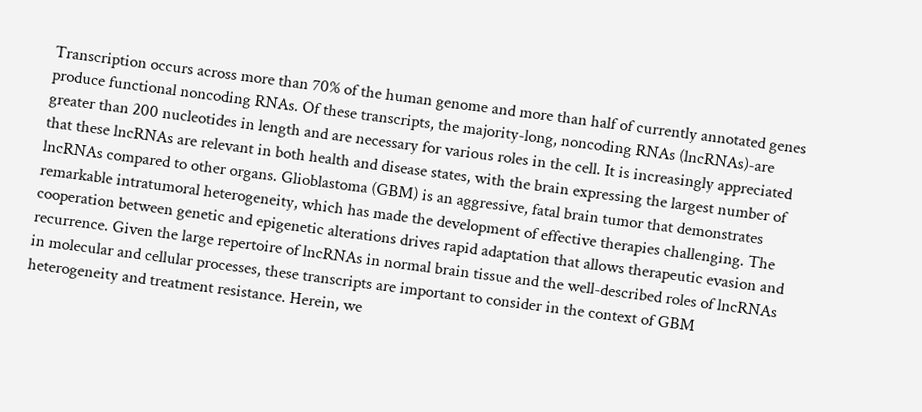Transcription occurs across more than 70% of the human genome and more than half of currently annotated genes produce functional noncoding RNAs. Of these transcripts, the majority-long, noncoding RNAs (lncRNAs)-are greater than 200 nucleotides in length and are necessary for various roles in the cell. It is increasingly appreciated that these lncRNAs are relevant in both health and disease states, with the brain expressing the largest number of lncRNAs compared to other organs. Glioblastoma (GBM) is an aggressive, fatal brain tumor that demonstrates remarkable intratumoral heterogeneity, which has made the development of effective therapies challenging. The cooperation between genetic and epigenetic alterations drives rapid adaptation that allows therapeutic evasion and recurrence. Given the large repertoire of lncRNAs in normal brain tissue and the well-described roles of lncRNAs in molecular and cellular processes, these transcripts are important to consider in the context of GBM heterogeneity and treatment resistance. Herein, we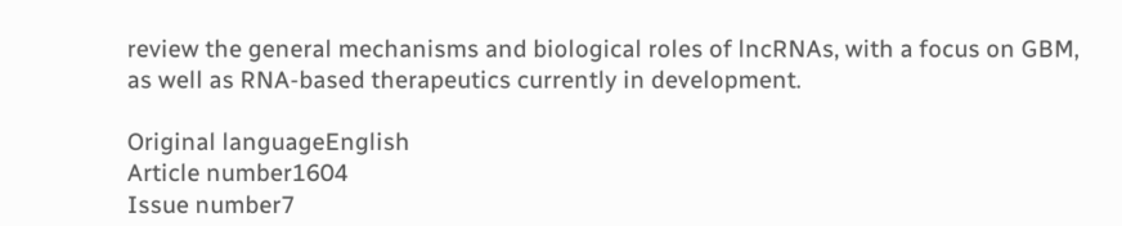review the general mechanisms and biological roles of lncRNAs, with a focus on GBM, as well as RNA-based therapeutics currently in development.

Original languageEnglish
Article number1604
Issue number7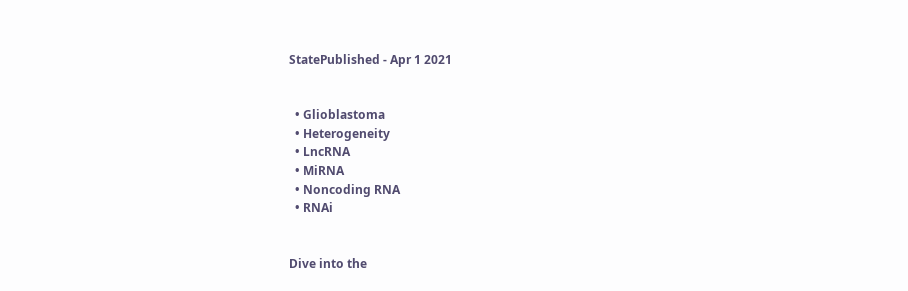StatePublished - Apr 1 2021


  • Glioblastoma
  • Heterogeneity
  • LncRNA
  • MiRNA
  • Noncoding RNA
  • RNAi


Dive into the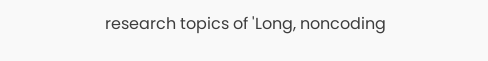research topics of 'Long, noncoding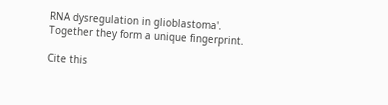RNA dysregulation in glioblastoma'. Together they form a unique fingerprint.

Cite this